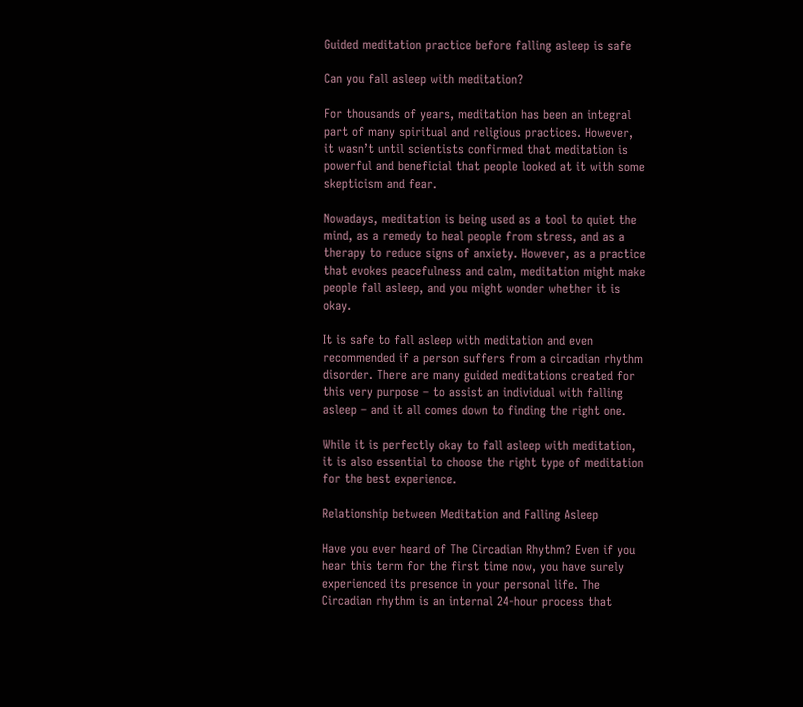Guided meditation practice before falling asleep is safe

Can you fall asleep with meditation?

For thousands of years, meditation has been an integral part of many spiritual and religious practices. However, it wasn’t until scientists confirmed that meditation is powerful and beneficial that people looked at it with some skepticism and fear.

Nowadays, meditation is being used as a tool to quiet the mind, as a remedy to heal people from stress, and as a therapy to reduce signs of anxiety. However, as a practice that evokes peacefulness and calm, meditation might make people fall asleep, and you might wonder whether it is okay.

It is safe to fall asleep with meditation and even recommended if a person suffers from a circadian rhythm disorder. There are many guided meditations created for this very purpose – to assist an individual with falling asleep – and it all comes down to finding the right one.

While it is perfectly okay to fall asleep with meditation, it is also essential to choose the right type of meditation for the best experience.

Relationship between Meditation and Falling Asleep

Have you ever heard of The Circadian Rhythm? Even if you hear this term for the first time now, you have surely experienced its presence in your personal life. The Circadian rhythm is an internal 24-hour process that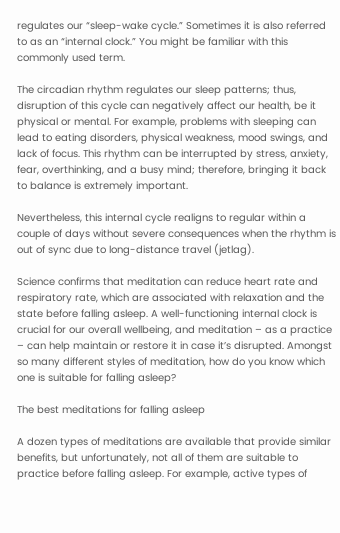regulates our “sleep-wake cycle.” Sometimes it is also referred to as an “internal clock.” You might be familiar with this commonly used term.

The circadian rhythm regulates our sleep patterns; thus, disruption of this cycle can negatively affect our health, be it physical or mental. For example, problems with sleeping can lead to eating disorders, physical weakness, mood swings, and lack of focus. This rhythm can be interrupted by stress, anxiety, fear, overthinking, and a busy mind; therefore, bringing it back to balance is extremely important.

Nevertheless, this internal cycle realigns to regular within a couple of days without severe consequences when the rhythm is out of sync due to long-distance travel (jetlag).

Science confirms that meditation can reduce heart rate and respiratory rate, which are associated with relaxation and the state before falling asleep. A well-functioning internal clock is crucial for our overall wellbeing, and meditation – as a practice – can help maintain or restore it in case it’s disrupted. Amongst so many different styles of meditation, how do you know which one is suitable for falling asleep?

The best meditations for falling asleep

A dozen types of meditations are available that provide similar benefits, but unfortunately, not all of them are suitable to practice before falling asleep. For example, active types of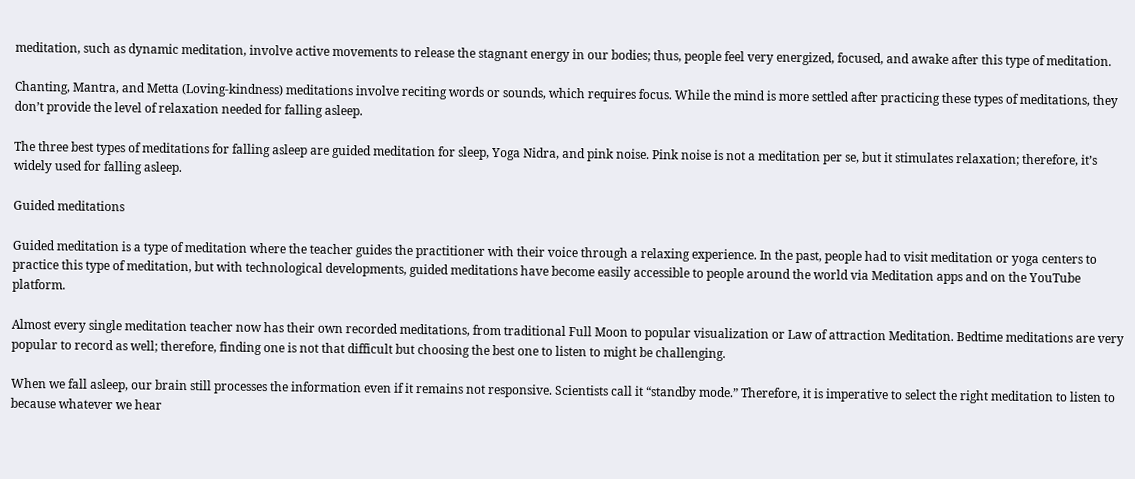meditation, such as dynamic meditation, involve active movements to release the stagnant energy in our bodies; thus, people feel very energized, focused, and awake after this type of meditation.

Chanting, Mantra, and Metta (Loving-kindness) meditations involve reciting words or sounds, which requires focus. While the mind is more settled after practicing these types of meditations, they don’t provide the level of relaxation needed for falling asleep.

The three best types of meditations for falling asleep are guided meditation for sleep, Yoga Nidra, and pink noise. Pink noise is not a meditation per se, but it stimulates relaxation; therefore, it’s widely used for falling asleep.

Guided meditations

Guided meditation is a type of meditation where the teacher guides the practitioner with their voice through a relaxing experience. In the past, people had to visit meditation or yoga centers to practice this type of meditation, but with technological developments, guided meditations have become easily accessible to people around the world via Meditation apps and on the YouTube platform.

Almost every single meditation teacher now has their own recorded meditations, from traditional Full Moon to popular visualization or Law of attraction Meditation. Bedtime meditations are very popular to record as well; therefore, finding one is not that difficult but choosing the best one to listen to might be challenging.

When we fall asleep, our brain still processes the information even if it remains not responsive. Scientists call it “standby mode.” Therefore, it is imperative to select the right meditation to listen to because whatever we hear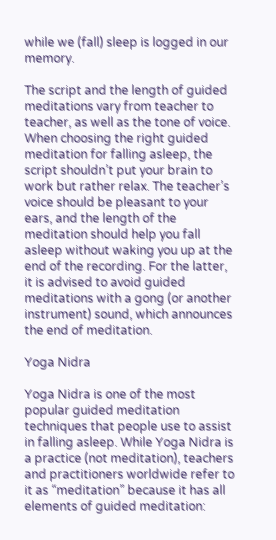while we (fall) sleep is logged in our memory.

The script and the length of guided meditations vary from teacher to teacher, as well as the tone of voice. When choosing the right guided meditation for falling asleep, the script shouldn’t put your brain to work but rather relax. The teacher’s voice should be pleasant to your ears, and the length of the meditation should help you fall asleep without waking you up at the end of the recording. For the latter, it is advised to avoid guided meditations with a gong (or another instrument) sound, which announces the end of meditation.

Yoga Nidra

Yoga Nidra is one of the most popular guided meditation techniques that people use to assist in falling asleep. While Yoga Nidra is a practice (not meditation), teachers and practitioners worldwide refer to it as “meditation” because it has all elements of guided meditation: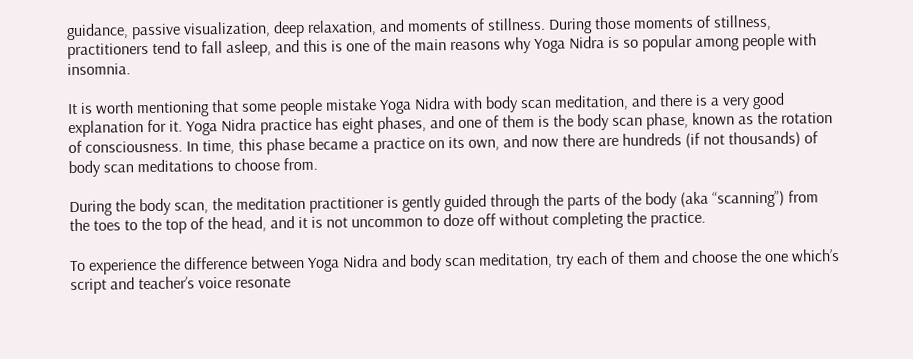guidance, passive visualization, deep relaxation, and moments of stillness. During those moments of stillness, practitioners tend to fall asleep, and this is one of the main reasons why Yoga Nidra is so popular among people with insomnia.

It is worth mentioning that some people mistake Yoga Nidra with body scan meditation, and there is a very good explanation for it. Yoga Nidra practice has eight phases, and one of them is the body scan phase, known as the rotation of consciousness. In time, this phase became a practice on its own, and now there are hundreds (if not thousands) of body scan meditations to choose from.

During the body scan, the meditation practitioner is gently guided through the parts of the body (aka “scanning”) from the toes to the top of the head, and it is not uncommon to doze off without completing the practice.

To experience the difference between Yoga Nidra and body scan meditation, try each of them and choose the one which’s script and teacher’s voice resonate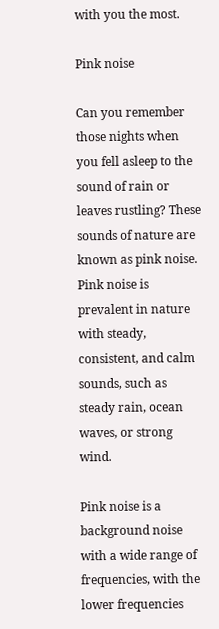with you the most.

Pink noise

Can you remember those nights when you fell asleep to the sound of rain or leaves rustling? These sounds of nature are known as pink noise. Pink noise is prevalent in nature with steady, consistent, and calm sounds, such as steady rain, ocean waves, or strong wind.

Pink noise is a background noise with a wide range of frequencies, with the lower frequencies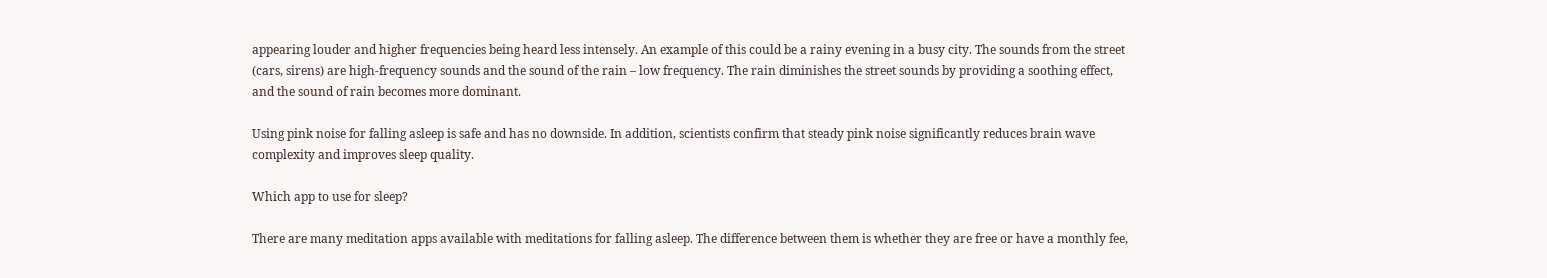appearing louder and higher frequencies being heard less intensely. An example of this could be a rainy evening in a busy city. The sounds from the street (cars, sirens) are high-frequency sounds and the sound of the rain – low frequency. The rain diminishes the street sounds by providing a soothing effect, and the sound of rain becomes more dominant.

Using pink noise for falling asleep is safe and has no downside. In addition, scientists confirm that steady pink noise significantly reduces brain wave complexity and improves sleep quality.

Which app to use for sleep?

There are many meditation apps available with meditations for falling asleep. The difference between them is whether they are free or have a monthly fee,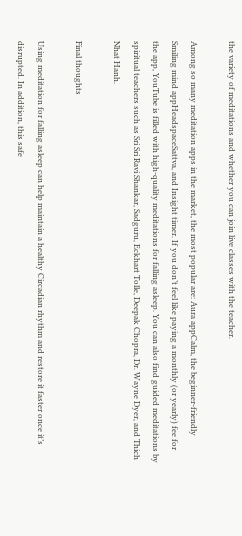the variety of meditations and whether you can join live classes with the teacher.

Among so many meditation apps in the market, the most popular are: Aura appCalm, the beginner-friendly Smiling mind appHeadspaceSattva, and Insight timer. If you don’t feel like paying a monthly (or yearly) fee for the app, YouTube is filled with high-quality meditations for falling asleep. You can also find guided meditations by spiritual teachers such as Sri Sri Ravi Shankar, Sadguru, Eckhart Tolle, Deepak Chopra, Dr. Wayne Dyer, and Thich Nhat Hanh.

Final thoughts

Using meditation for falling asleep can help maintain a healthy Circadian rhythm and restore it faster once it’s disrupted. In addition, this safe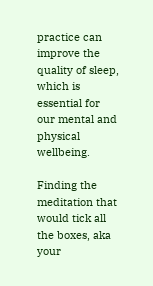practice can improve the quality of sleep, which is essential for our mental and physical wellbeing.

Finding the meditation that would tick all the boxes, aka your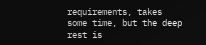requirements, takes some time, but the deep rest is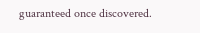guaranteed once discovered.